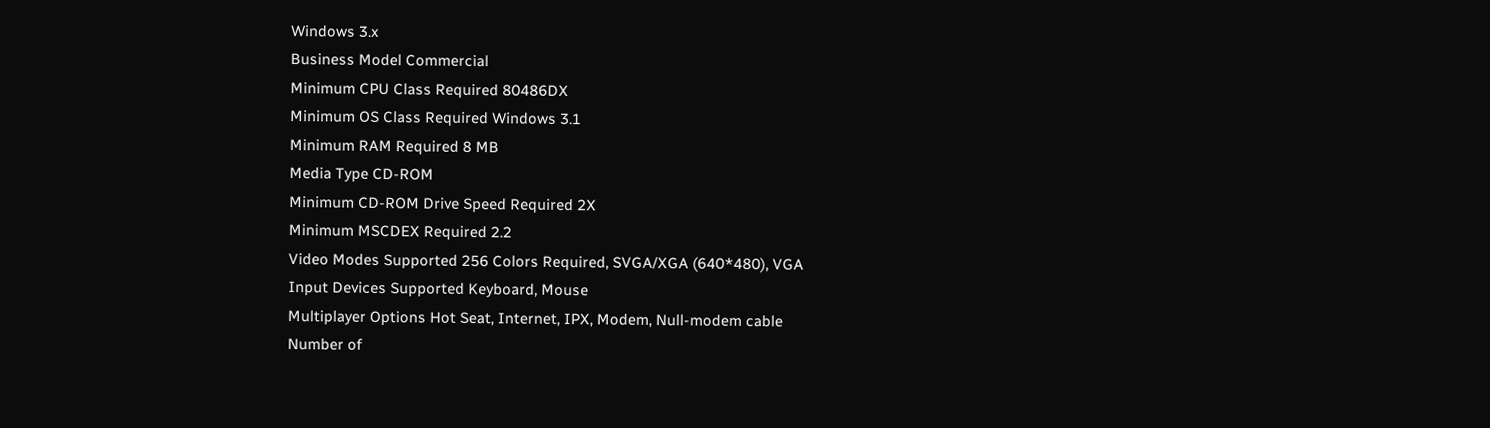Windows 3.x
Business Model Commercial
Minimum CPU Class Required 80486DX
Minimum OS Class Required Windows 3.1
Minimum RAM Required 8 MB
Media Type CD-ROM
Minimum CD-ROM Drive Speed Required 2X
Minimum MSCDEX Required 2.2
Video Modes Supported 256 Colors Required, SVGA/XGA (640*480), VGA
Input Devices Supported Keyboard, Mouse
Multiplayer Options Hot Seat, Internet, IPX, Modem, Null-modem cable
Number of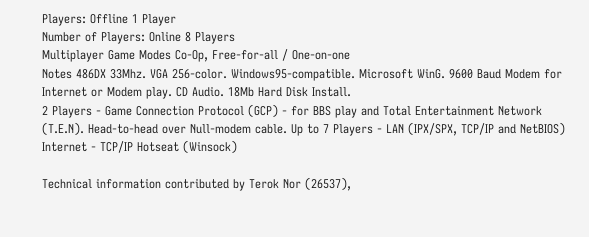Players: Offline 1 Player
Number of Players: Online 8 Players
Multiplayer Game Modes Co-Op, Free-for-all / One-on-one
Notes 486DX 33Mhz. VGA 256-color. Windows95-compatible. Microsoft WinG. 9600 Baud Modem for Internet or Modem play. CD Audio. 18Mb Hard Disk Install.
2 Players - Game Connection Protocol (GCP) - for BBS play and Total Entertainment Network (T.E.N). Head-to-head over Null-modem cable. Up to 7 Players - LAN (IPX/SPX, TCP/IP and NetBIOS)
Internet - TCP/IP Hotseat (Winsock)

Technical information contributed by Terok Nor (26537),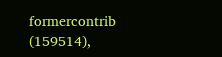formercontrib (159514),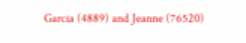Garcia (4889) and Jeanne (76520)